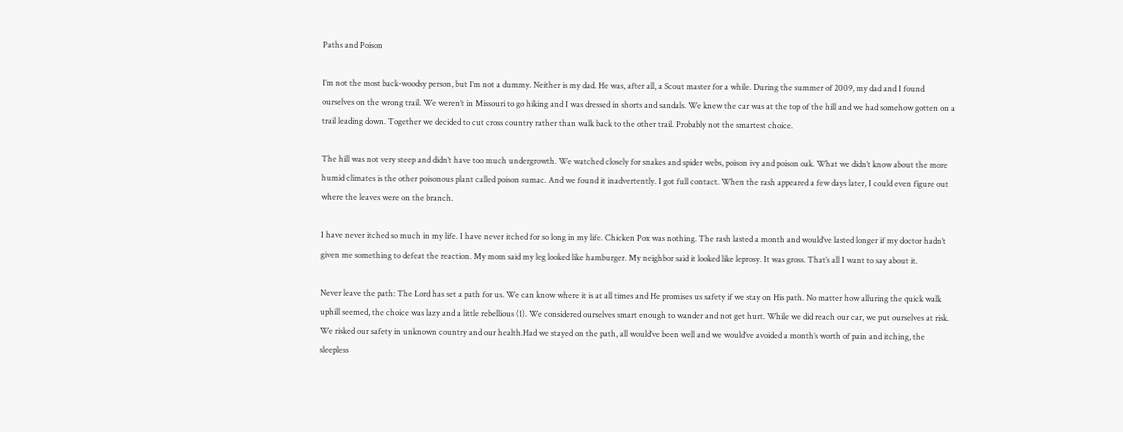Paths and Poison

I’m not the most back-woodsy person, but I’m not a dummy. Neither is my dad. He was, after all, a Scout master for a while. During the summer of 2009, my dad and I found ourselves on the wrong trail. We weren’t in Missouri to go hiking and I was dressed in shorts and sandals. We knew the car was at the top of the hill and we had somehow gotten on a trail leading down. Together we decided to cut cross country rather than walk back to the other trail. Probably not the smartest choice.

The hill was not very steep and didn’t have too much undergrowth. We watched closely for snakes and spider webs, poison ivy and poison oak. What we didn’t know about the more humid climates is the other poisonous plant called poison sumac. And we found it inadvertently. I got full contact. When the rash appeared a few days later, I could even figure out where the leaves were on the branch.

I have never itched so much in my life. I have never itched for so long in my life. Chicken Pox was nothing. The rash lasted a month and would’ve lasted longer if my doctor hadn’t given me something to defeat the reaction. My mom said my leg looked like hamburger. My neighbor said it looked like leprosy. It was gross. That’s all I want to say about it.

Never leave the path: The Lord has set a path for us. We can know where it is at all times and He promises us safety if we stay on His path. No matter how alluring the quick walk uphill seemed, the choice was lazy and a little rebellious (1). We considered ourselves smart enough to wander and not get hurt. While we did reach our car, we put ourselves at risk. We risked our safety in unknown country and our health.Had we stayed on the path, all would’ve been well and we would’ve avoided a month’s worth of pain and itching, the sleepless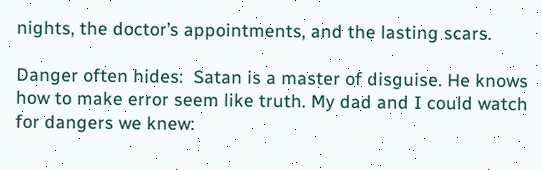nights, the doctor’s appointments, and the lasting scars.

Danger often hides:  Satan is a master of disguise. He knows how to make error seem like truth. My dad and I could watch for dangers we knew: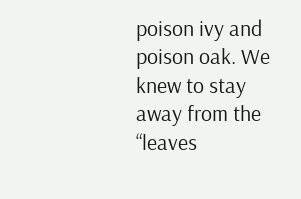poison ivy and poison oak. We knew to stay away from the “leaves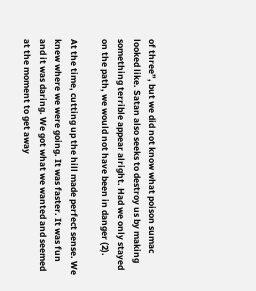of three”, but we did not know what poison sumac looked like. Satan also seeks to destroy us by making something terrible appear alright. Had we only stayed on the path, we would not have been in danger (2).

At the time, cutting up the hill made perfect sense. We knew where we were going. It was faster. It was fun and it was daring. We got what we wanted and seemed at the moment to get away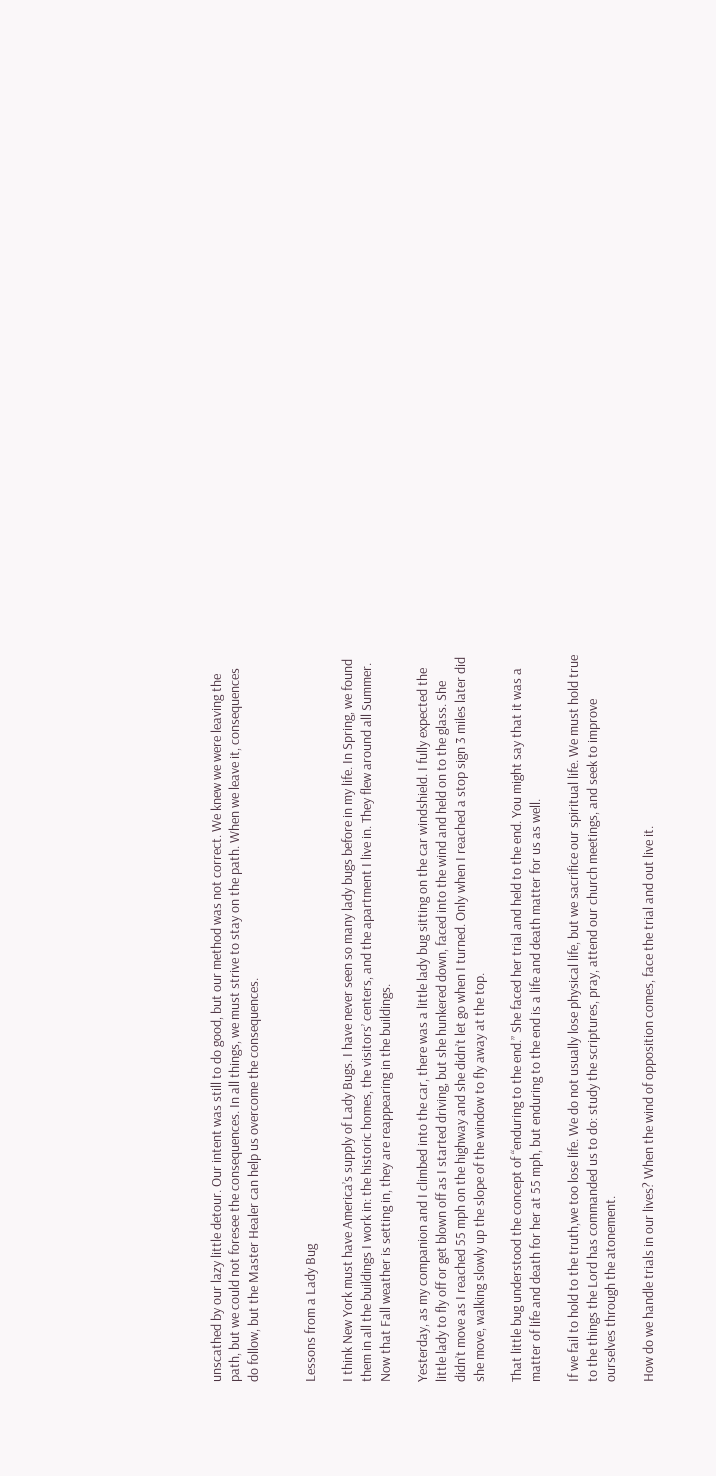unscathed by our lazy little detour. Our intent was still to do good, but our method was not correct. We knew we were leaving the path, but we could not foresee the consequences. In all things, we must strive to stay on the path. When we leave it, consequences do follow, but the Master Healer can help us overcome the consequences.


Lessons from a Lady Bug

I think New York must have America’s supply of Lady Bugs. I have never seen so many lady bugs before in my life. In Spring, we found them in all the buildings I work in: the historic homes, the visitors’ centers, and the apartment I live in. They flew around all Summer. Now that Fall weather is setting in, they are reappearing in the buildings.

Yesterday, as my companion and I climbed into the car, there was a little lady bug sitting on the car windshield. I fully expected the little lady to fly off or get blown off as I started driving, but she hunkered down, faced into the wind and held on to the glass. She didn’t move as I reached 55 mph on the highway and she didn’t let go when I turned. Only when I reached a stop sign 3 miles later did she move, walking slowly up the slope of the window to fly away at the top.

That little bug understood the concept of “enduring to the end.” She faced her trial and held to the end. You might say that it was a matter of life and death for her at 55 mph, but enduring to the end is a life and death matter for us as well.

If we fail to hold to the truth,we too lose life. We do not usually lose physical life, but we sacrifice our spiritual life. We must hold true to the things the Lord has commanded us to do: study the scriptures, pray, attend our church meetings, and seek to improve ourselves through the atonement.

How do we handle trials in our lives? When the wind of opposition comes, face the trial and out live it.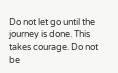Do not let go until the journey is done. This takes courage. Do not be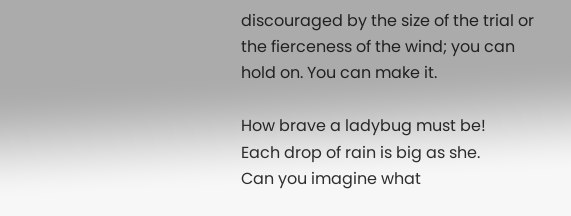discouraged by the size of the trial or the fierceness of the wind; you can hold on. You can make it.

How brave a ladybug must be!
Each drop of rain is big as she.
Can you imagine what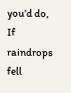you’d do,
If raindrops fell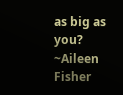as big as you?
~Aileen Fisher